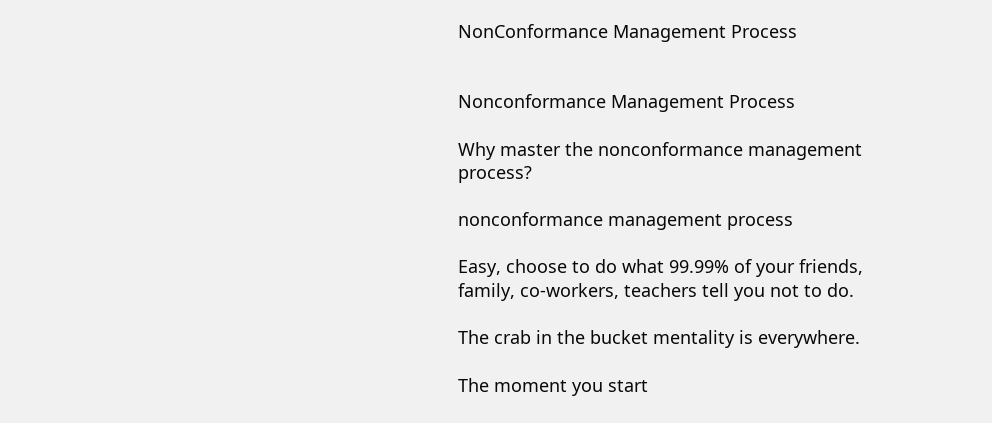NonConformance Management Process


Nonconformance Management Process

Why master the nonconformance management process?

nonconformance management process

Easy, choose to do what 99.99% of your friends, family, co-workers, teachers tell you not to do.

The crab in the bucket mentality is everywhere.

The moment you start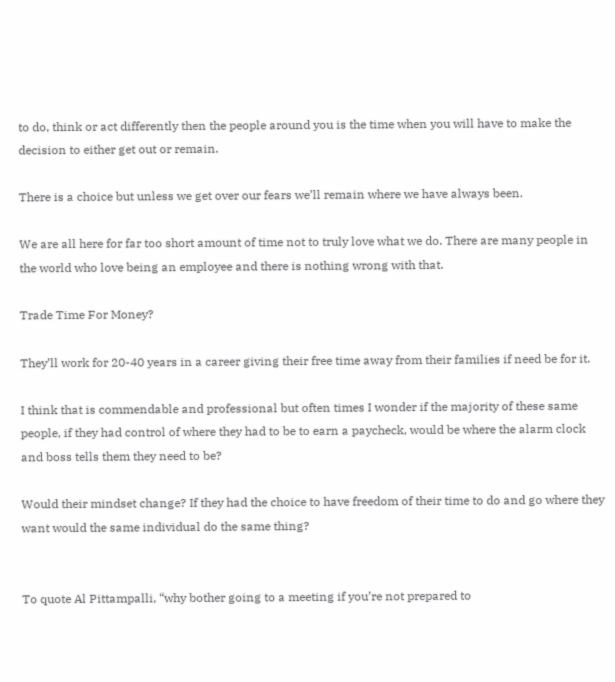to do, think or act differently then the people around you is the time when you will have to make the decision to either get out or remain.

There is a choice but unless we get over our fears we’ll remain where we have always been.

We are all here for far too short amount of time not to truly love what we do. There are many people in the world who love being an employee and there is nothing wrong with that.

Trade Time For Money?

They’ll work for 20-40 years in a career giving their free time away from their families if need be for it.

I think that is commendable and professional but often times I wonder if the majority of these same people, if they had control of where they had to be to earn a paycheck, would be where the alarm clock and boss tells them they need to be?

Would their mindset change? If they had the choice to have freedom of their time to do and go where they want would the same individual do the same thing?


To quote Al Pittampalli, “why bother going to a meeting if you’re not prepared to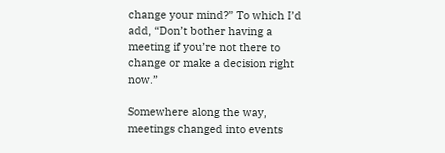change your mind?” To which I’d add, “Don’t bother having a meeting if you’re not there to change or make a decision right now.”

Somewhere along the way, meetings changed into events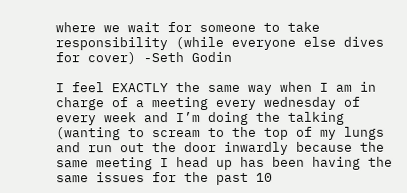where we wait for someone to take responsibility (while everyone else dives for cover) -Seth Godin

I feel EXACTLY the same way when I am in charge of a meeting every wednesday of every week and I’m doing the talking (wanting to scream to the top of my lungs and run out the door inwardly because the same meeting I head up has been having the same issues for the past 10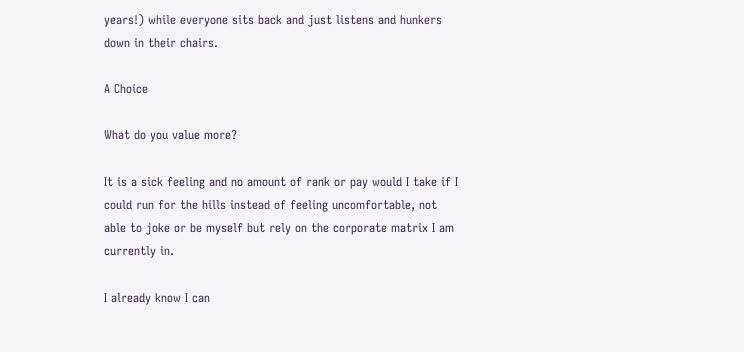years!) while everyone sits back and just listens and hunkers down in their chairs.

A Choice

What do you value more?

It is a sick feeling and no amount of rank or pay would I take if I could run for the hills instead of feeling uncomfortable, not able to joke or be myself but rely on the corporate matrix I am currently in.

I already know I can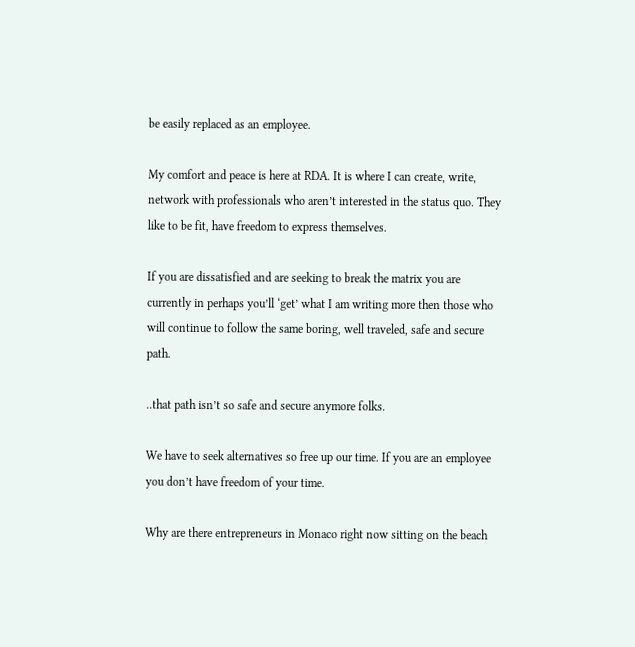be easily replaced as an employee.

My comfort and peace is here at RDA. It is where I can create, write, network with professionals who aren’t interested in the status quo. They like to be fit, have freedom to express themselves.

If you are dissatisfied and are seeking to break the matrix you are currently in perhaps you’ll ‘get’ what I am writing more then those who will continue to follow the same boring, well traveled, safe and secure path.

..that path isn’t so safe and secure anymore folks.

We have to seek alternatives so free up our time. If you are an employee you don’t have freedom of your time.

Why are there entrepreneurs in Monaco right now sitting on the beach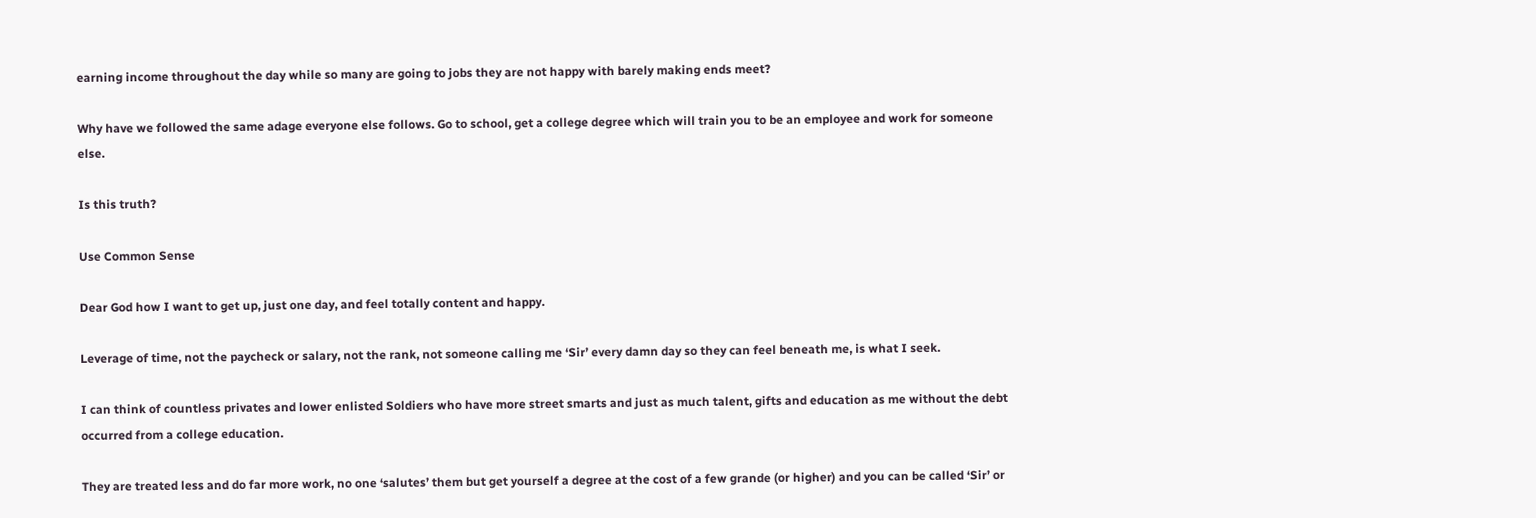earning income throughout the day while so many are going to jobs they are not happy with barely making ends meet?

Why have we followed the same adage everyone else follows. Go to school, get a college degree which will train you to be an employee and work for someone else.

Is this truth?

Use Common Sense

Dear God how I want to get up, just one day, and feel totally content and happy.

Leverage of time, not the paycheck or salary, not the rank, not someone calling me ‘Sir’ every damn day so they can feel beneath me, is what I seek.

I can think of countless privates and lower enlisted Soldiers who have more street smarts and just as much talent, gifts and education as me without the debt occurred from a college education.

They are treated less and do far more work, no one ‘salutes’ them but get yourself a degree at the cost of a few grande (or higher) and you can be called ‘Sir’ or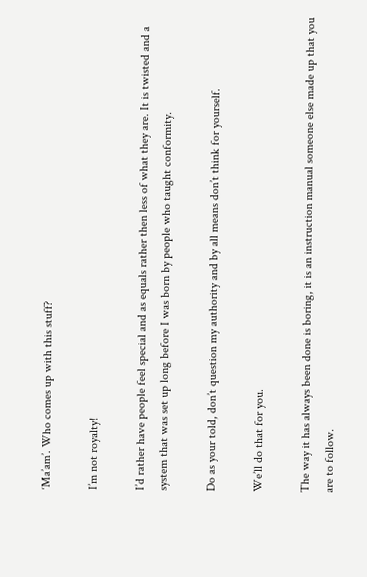‘Ma’am’. Who comes up with this stuff?

I’m not royalty!

I’d rather have people feel special and as equals rather then less of what they are. It is twisted and a system that was set up long before I was born by people who taught conformity.

Do as your told, don’t question my authority and by all means don’t think for yourself.

We’ll do that for you.

The way it has always been done is boring, it is an instruction manual someone else made up that you are to follow.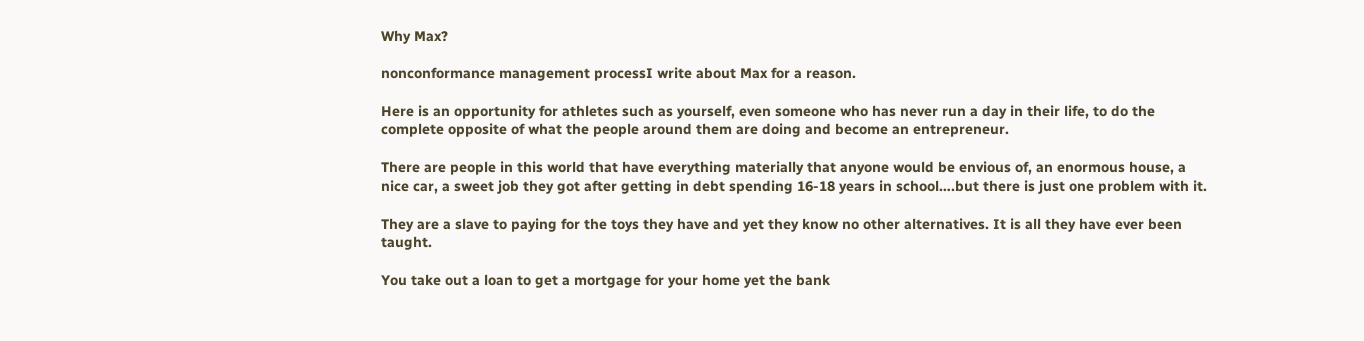Why Max?

nonconformance management processI write about Max for a reason.

Here is an opportunity for athletes such as yourself, even someone who has never run a day in their life, to do the complete opposite of what the people around them are doing and become an entrepreneur.

There are people in this world that have everything materially that anyone would be envious of, an enormous house, a nice car, a sweet job they got after getting in debt spending 16-18 years in school….but there is just one problem with it.

They are a slave to paying for the toys they have and yet they know no other alternatives. It is all they have ever been taught.

You take out a loan to get a mortgage for your home yet the bank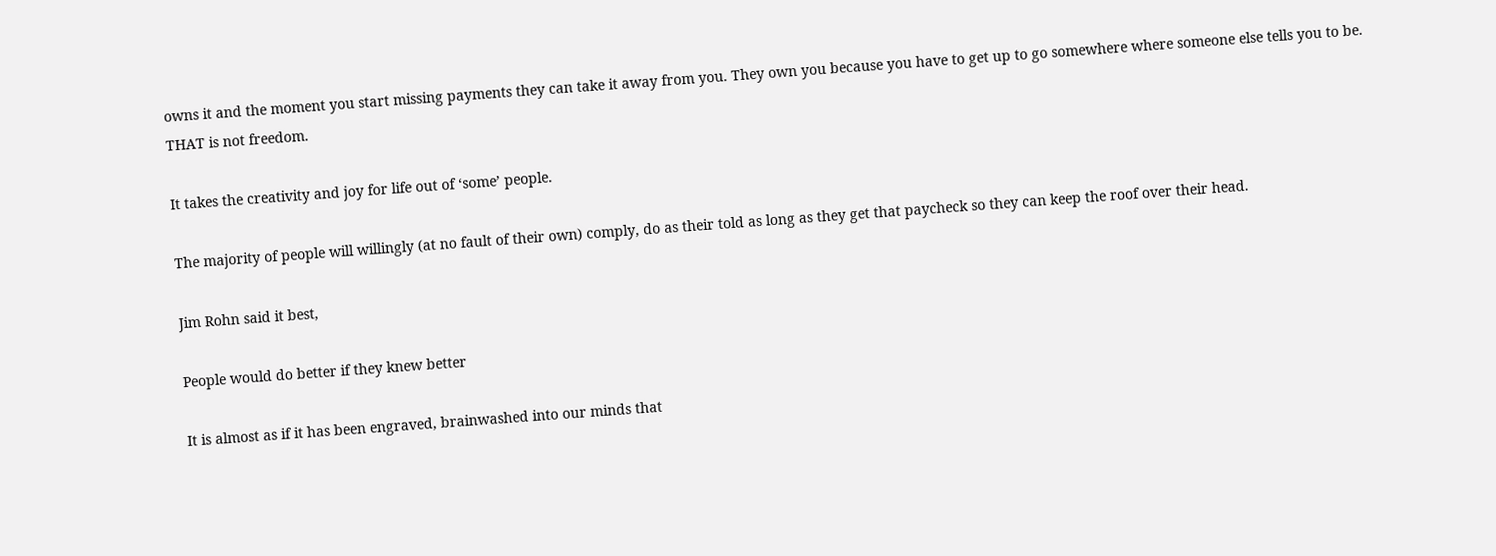owns it and the moment you start missing payments they can take it away from you. They own you because you have to get up to go somewhere where someone else tells you to be. THAT is not freedom.

It takes the creativity and joy for life out of ‘some’ people.

The majority of people will willingly (at no fault of their own) comply, do as their told as long as they get that paycheck so they can keep the roof over their head.

Jim Rohn said it best,

People would do better if they knew better

It is almost as if it has been engraved, brainwashed into our minds that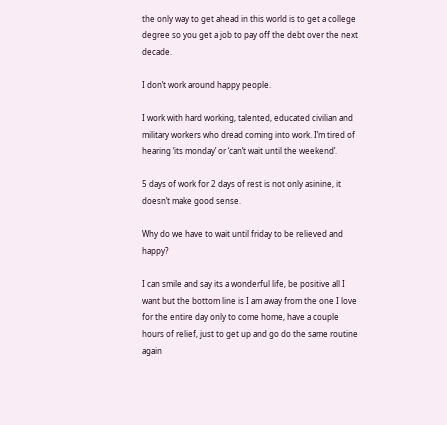the only way to get ahead in this world is to get a college degree so you get a job to pay off the debt over the next decade.

I don’t work around happy people.

I work with hard working, talented, educated civilian and military workers who dread coming into work. I’m tired of hearing ‘its monday’ or ‘can’t wait until the weekend’.

5 days of work for 2 days of rest is not only asinine, it doesn’t make good sense.

Why do we have to wait until friday to be relieved and happy?

I can smile and say its a wonderful life, be positive all I want but the bottom line is I am away from the one I love for the entire day only to come home, have a couple hours of relief, just to get up and go do the same routine again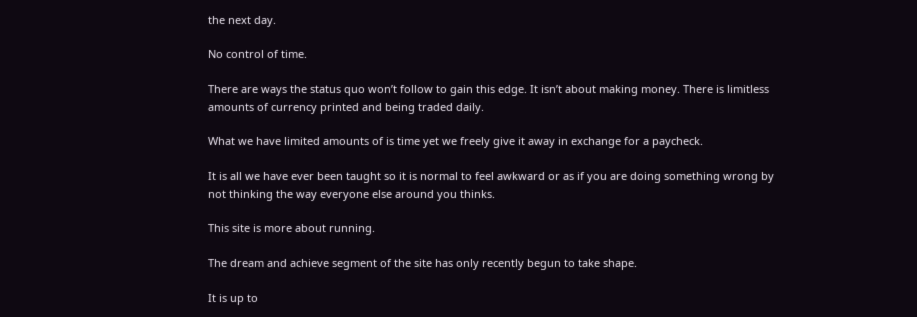the next day.

No control of time.

There are ways the status quo won’t follow to gain this edge. It isn’t about making money. There is limitless amounts of currency printed and being traded daily.

What we have limited amounts of is time yet we freely give it away in exchange for a paycheck.

It is all we have ever been taught so it is normal to feel awkward or as if you are doing something wrong by not thinking the way everyone else around you thinks.

This site is more about running.

The dream and achieve segment of the site has only recently begun to take shape.

It is up to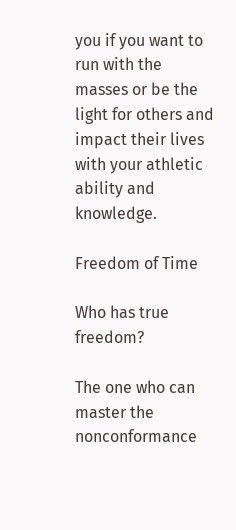you if you want to run with the masses or be the light for others and impact their lives with your athletic ability and knowledge.

Freedom of Time

Who has true freedom?

The one who can master the nonconformance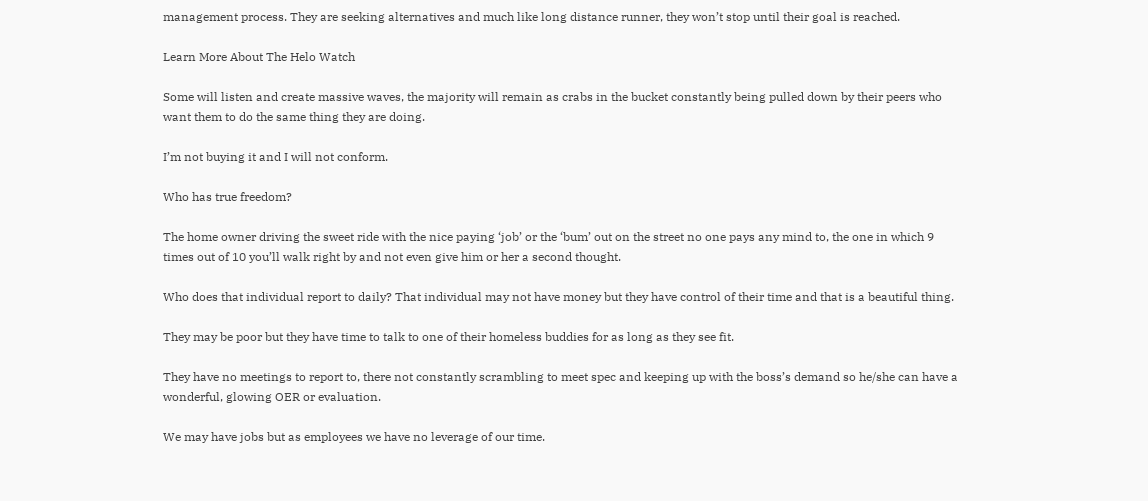management process. They are seeking alternatives and much like long distance runner, they won’t stop until their goal is reached.

Learn More About The Helo Watch

Some will listen and create massive waves, the majority will remain as crabs in the bucket constantly being pulled down by their peers who want them to do the same thing they are doing.

I’m not buying it and I will not conform.

Who has true freedom?

The home owner driving the sweet ride with the nice paying ‘job’ or the ‘bum’ out on the street no one pays any mind to, the one in which 9 times out of 10 you’ll walk right by and not even give him or her a second thought.

Who does that individual report to daily? That individual may not have money but they have control of their time and that is a beautiful thing.

They may be poor but they have time to talk to one of their homeless buddies for as long as they see fit.

They have no meetings to report to, there not constantly scrambling to meet spec and keeping up with the boss’s demand so he/she can have a wonderful, glowing OER or evaluation.

We may have jobs but as employees we have no leverage of our time.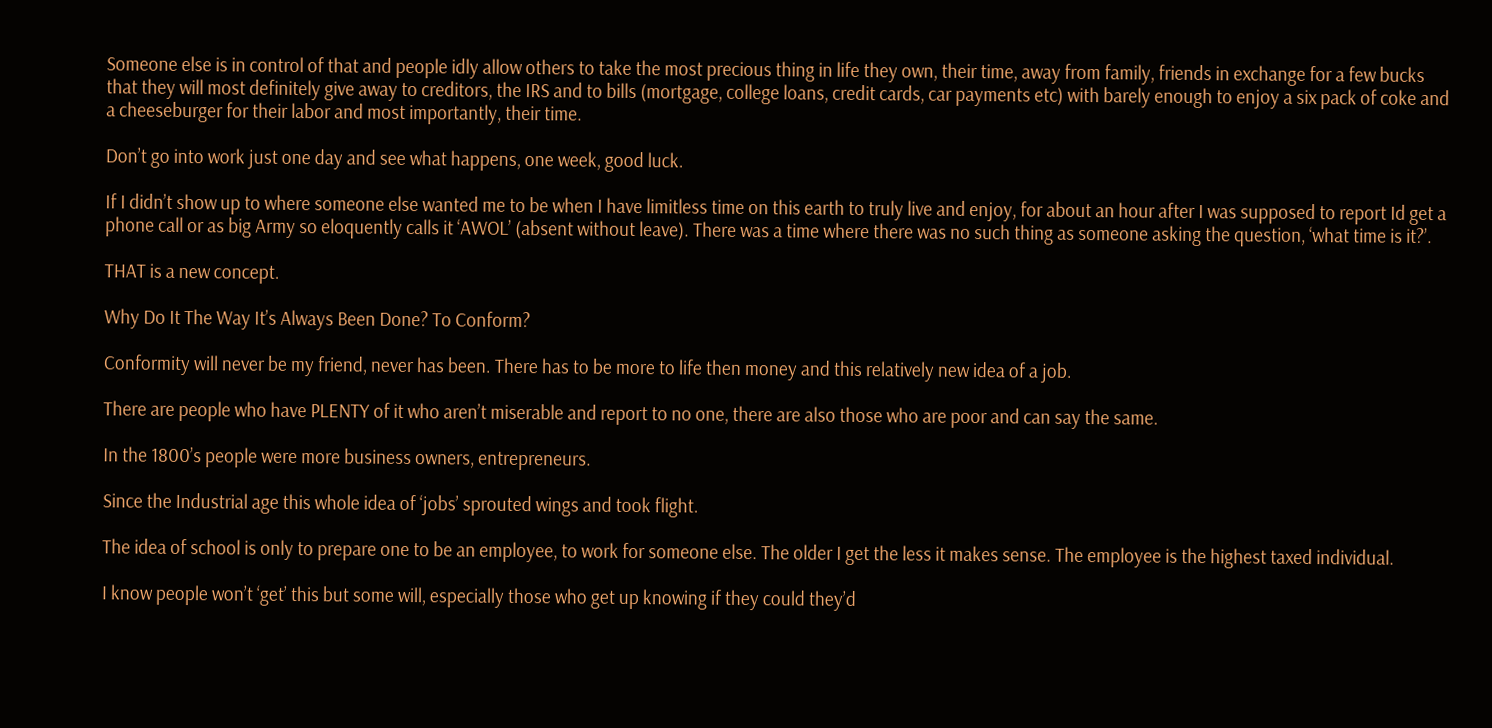Someone else is in control of that and people idly allow others to take the most precious thing in life they own, their time, away from family, friends in exchange for a few bucks that they will most definitely give away to creditors, the IRS and to bills (mortgage, college loans, credit cards, car payments etc) with barely enough to enjoy a six pack of coke and a cheeseburger for their labor and most importantly, their time.

Don’t go into work just one day and see what happens, one week, good luck.

If I didn’t show up to where someone else wanted me to be when I have limitless time on this earth to truly live and enjoy, for about an hour after I was supposed to report Id get a phone call or as big Army so eloquently calls it ‘AWOL’ (absent without leave). There was a time where there was no such thing as someone asking the question, ‘what time is it?’.

THAT is a new concept.

Why Do It The Way It’s Always Been Done? To Conform?

Conformity will never be my friend, never has been. There has to be more to life then money and this relatively new idea of a job.

There are people who have PLENTY of it who aren’t miserable and report to no one, there are also those who are poor and can say the same.

In the 1800’s people were more business owners, entrepreneurs.

Since the Industrial age this whole idea of ‘jobs’ sprouted wings and took flight.

The idea of school is only to prepare one to be an employee, to work for someone else. The older I get the less it makes sense. The employee is the highest taxed individual.

I know people won’t ‘get’ this but some will, especially those who get up knowing if they could they’d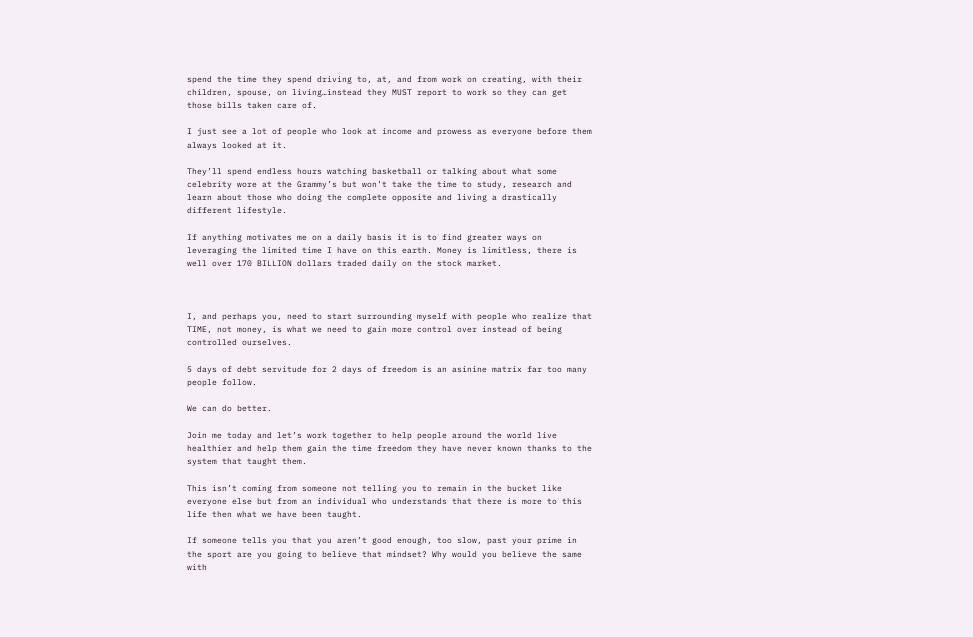spend the time they spend driving to, at, and from work on creating, with their children, spouse, on living…instead they MUST report to work so they can get those bills taken care of.

I just see a lot of people who look at income and prowess as everyone before them always looked at it.

They’ll spend endless hours watching basketball or talking about what some celebrity wore at the Grammy’s but won’t take the time to study, research and learn about those who doing the complete opposite and living a drastically different lifestyle.

If anything motivates me on a daily basis it is to find greater ways on leveraging the limited time I have on this earth. Money is limitless, there is well over 170 BILLION dollars traded daily on the stock market.



I, and perhaps you, need to start surrounding myself with people who realize that TIME, not money, is what we need to gain more control over instead of being controlled ourselves.

5 days of debt servitude for 2 days of freedom is an asinine matrix far too many people follow.

We can do better.

Join me today and let’s work together to help people around the world live healthier and help them gain the time freedom they have never known thanks to the system that taught them.

This isn’t coming from someone not telling you to remain in the bucket like everyone else but from an individual who understands that there is more to this life then what we have been taught.

If someone tells you that you aren’t good enough, too slow, past your prime in the sport are you going to believe that mindset? Why would you believe the same with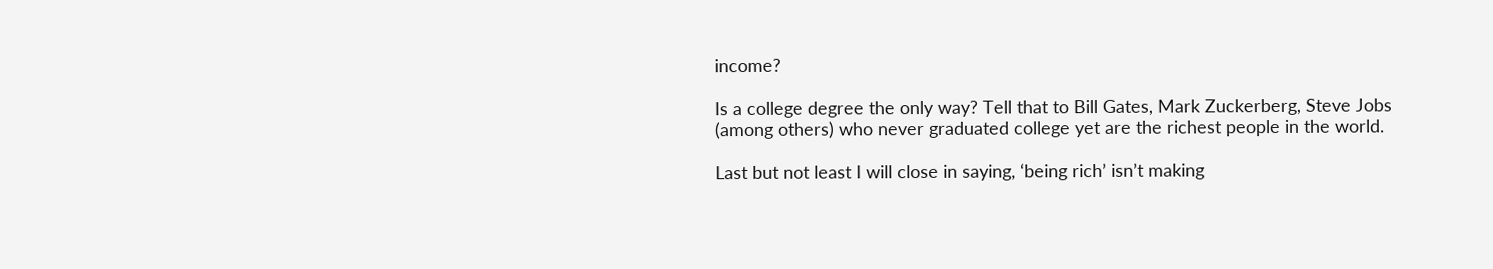income?

Is a college degree the only way? Tell that to Bill Gates, Mark Zuckerberg, Steve Jobs (among others) who never graduated college yet are the richest people in the world.

Last but not least I will close in saying, ‘being rich’ isn’t making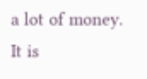a lot of money. It is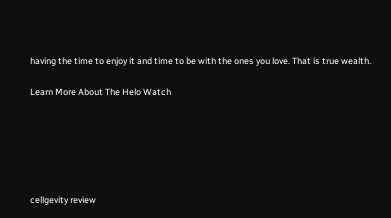having the time to enjoy it and time to be with the ones you love. That is true wealth.

Learn More About The Helo Watch






cellgevity review